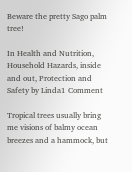Beware the pretty Sago palm tree!

In Health and Nutrition, Household Hazards, inside and out, Protection and Safety by Linda1 Comment

Tropical trees usually bring me visions of balmy ocean breezes and a hammock, but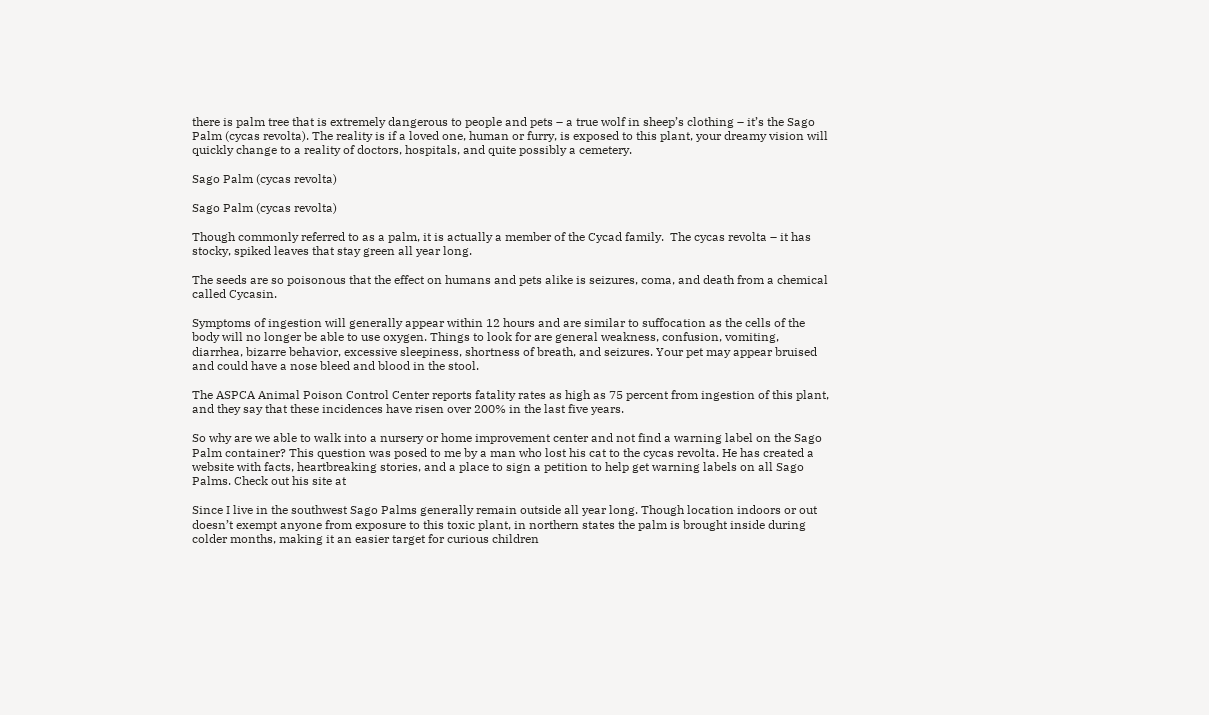there is palm tree that is extremely dangerous to people and pets – a true wolf in sheep’s clothing – it’s the Sago Palm (cycas revolta). The reality is if a loved one, human or furry, is exposed to this plant, your dreamy vision will quickly change to a reality of doctors, hospitals, and quite possibly a cemetery.

Sago Palm (cycas revolta)

Sago Palm (cycas revolta)

Though commonly referred to as a palm, it is actually a member of the Cycad family.  The cycas revolta – it has stocky, spiked leaves that stay green all year long.

The seeds are so poisonous that the effect on humans and pets alike is seizures, coma, and death from a chemical called Cycasin.

Symptoms of ingestion will generally appear within 12 hours and are similar to suffocation as the cells of the body will no longer be able to use oxygen. Things to look for are general weakness, confusion, vomiting, diarrhea, bizarre behavior, excessive sleepiness, shortness of breath, and seizures. Your pet may appear bruised and could have a nose bleed and blood in the stool.

The ASPCA Animal Poison Control Center reports fatality rates as high as 75 percent from ingestion of this plant, and they say that these incidences have risen over 200% in the last five years.

So why are we able to walk into a nursery or home improvement center and not find a warning label on the Sago Palm container? This question was posed to me by a man who lost his cat to the cycas revolta. He has created a website with facts, heartbreaking stories, and a place to sign a petition to help get warning labels on all Sago Palms. Check out his site at

Since I live in the southwest Sago Palms generally remain outside all year long. Though location indoors or out doesn’t exempt anyone from exposure to this toxic plant, in northern states the palm is brought inside during colder months, making it an easier target for curious children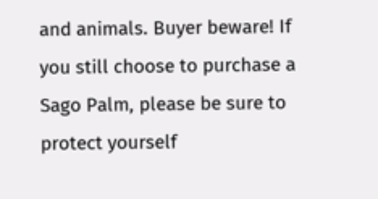and animals. Buyer beware! If you still choose to purchase a Sago Palm, please be sure to protect yourself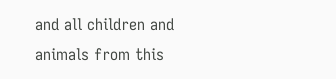and all children and animals from this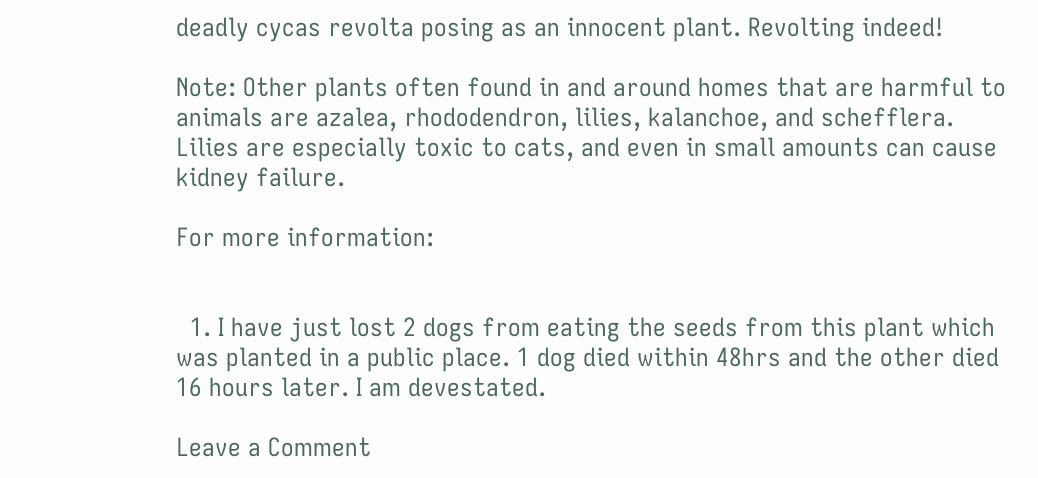deadly cycas revolta posing as an innocent plant. Revolting indeed!

Note: Other plants often found in and around homes that are harmful to animals are azalea, rhododendron, lilies, kalanchoe, and schefflera. Lilies are especially toxic to cats, and even in small amounts can cause kidney failure.

For more information:


  1. I have just lost 2 dogs from eating the seeds from this plant which was planted in a public place. 1 dog died within 48hrs and the other died 16 hours later. I am devestated.

Leave a Comment